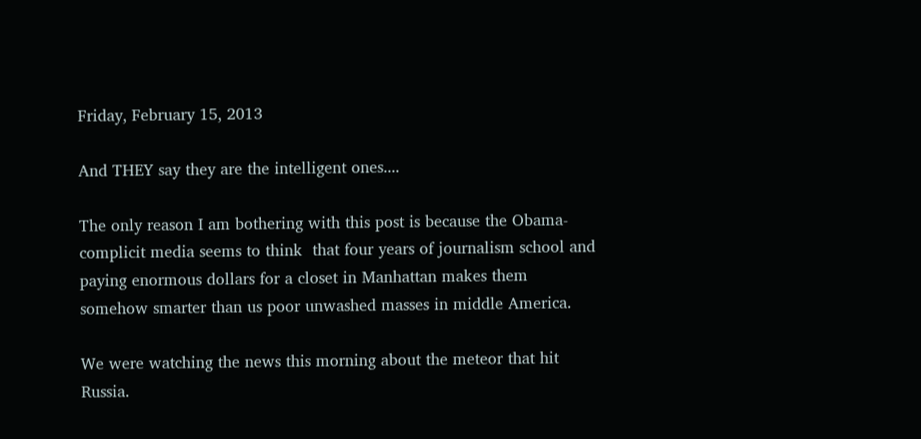Friday, February 15, 2013

And THEY say they are the intelligent ones....

The only reason I am bothering with this post is because the Obama-complicit media seems to think  that four years of journalism school and paying enormous dollars for a closet in Manhattan makes them somehow smarter than us poor unwashed masses in middle America.

We were watching the news this morning about the meteor that hit Russia.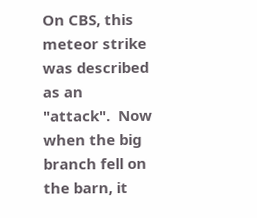On CBS, this meteor strike was described as an "attack".  Now when the big branch fell on the barn, it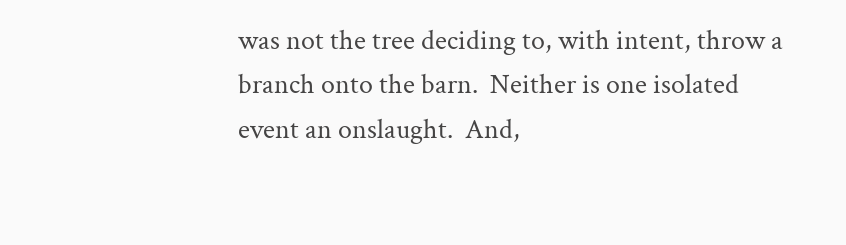was not the tree deciding to, with intent, throw a branch onto the barn.  Neither is one isolated event an onslaught.  And,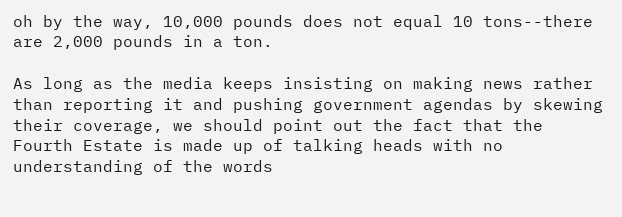oh by the way, 10,000 pounds does not equal 10 tons--there are 2,000 pounds in a ton.

As long as the media keeps insisting on making news rather than reporting it and pushing government agendas by skewing their coverage, we should point out the fact that the Fourth Estate is made up of talking heads with no understanding of the words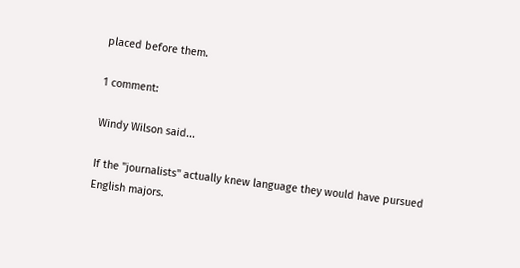placed before them.

1 comment:

Windy Wilson said...

If the "journalists" actually knew language they would have pursued English majors.